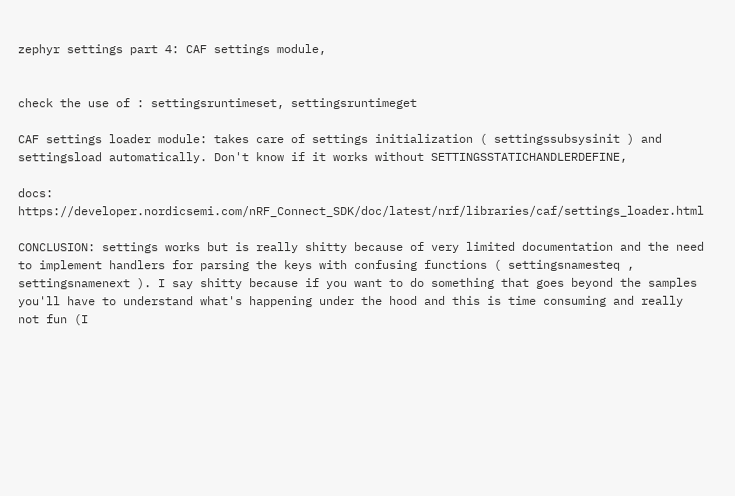zephyr settings part 4: CAF settings module,


check the use of : settingsruntimeset, settingsruntimeget

CAF settings loader module: takes care of settings initialization ( settingssubsysinit ) and settingsload automatically. Don't know if it works without SETTINGSSTATICHANDLERDEFINE,

docs: https://developer.nordicsemi.com/nRF_Connect_SDK/doc/latest/nrf/libraries/caf/settings_loader.html

CONCLUSION: settings works but is really shitty because of very limited documentation and the need to implement handlers for parsing the keys with confusing functions ( settingsnamesteq , settingsnamenext ). I say shitty because if you want to do something that goes beyond the samples you'll have to understand what's happening under the hood and this is time consuming and really not fun (I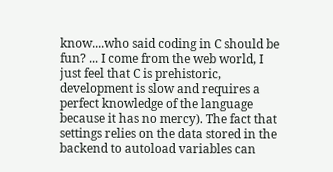know....who said coding in C should be fun? ... I come from the web world, I just feel that C is prehistoric, development is slow and requires a perfect knowledge of the language because it has no mercy). The fact that settings relies on the data stored in the backend to autoload variables can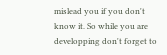mislead you if you don't know it. So while you are developping don't forget to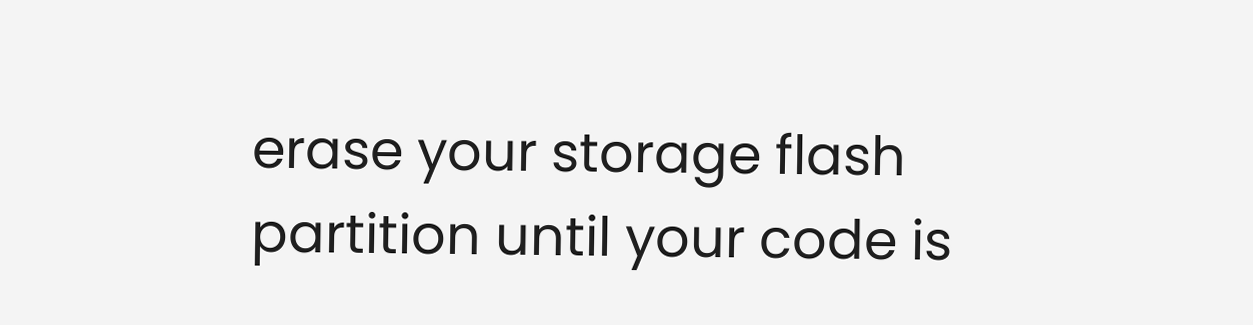erase your storage flash partition until your code is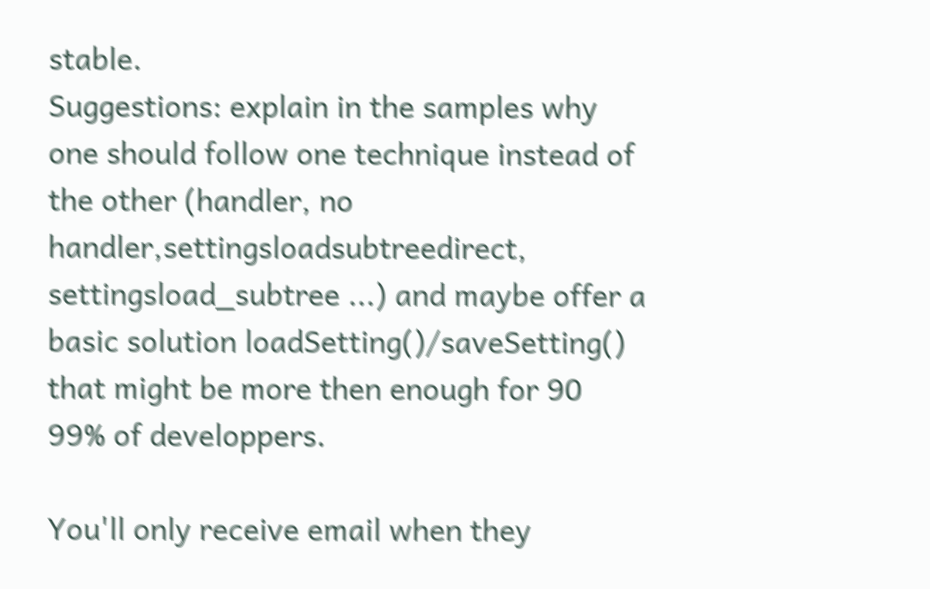stable.
Suggestions: explain in the samples why one should follow one technique instead of the other (handler, no handler,settingsloadsubtreedirect, settingsload_subtree ...) and maybe offer a basic solution loadSetting()/saveSetting() that might be more then enough for 90
99% of developpers.

You'll only receive email when they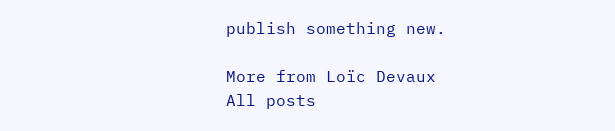publish something new.

More from Loïc Devaux
All posts